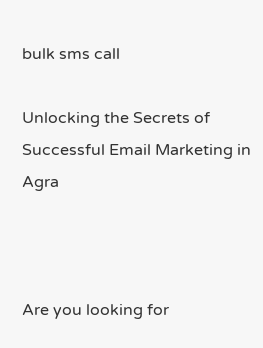bulk sms call

Unlocking the Secrets of Successful Email Marketing in Agra



Are you looking for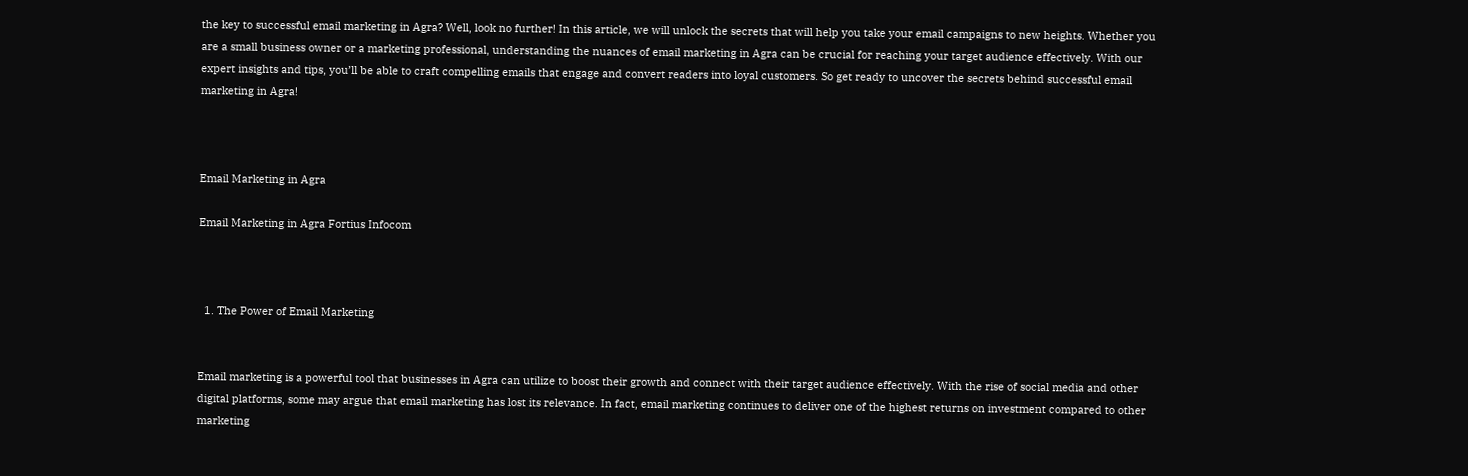the key to successful email marketing in Agra? Well, look no further! In this article, we will unlock the secrets that will help you take your email campaigns to new heights. Whether you are a small business owner or a marketing professional, understanding the nuances of email marketing in Agra can be crucial for reaching your target audience effectively. With our expert insights and tips, you’ll be able to craft compelling emails that engage and convert readers into loyal customers. So get ready to uncover the secrets behind successful email marketing in Agra!



Email Marketing in Agra

Email Marketing in Agra Fortius Infocom



  1. The Power of Email Marketing


Email marketing is a powerful tool that businesses in Agra can utilize to boost their growth and connect with their target audience effectively. With the rise of social media and other digital platforms, some may argue that email marketing has lost its relevance. In fact, email marketing continues to deliver one of the highest returns on investment compared to other marketing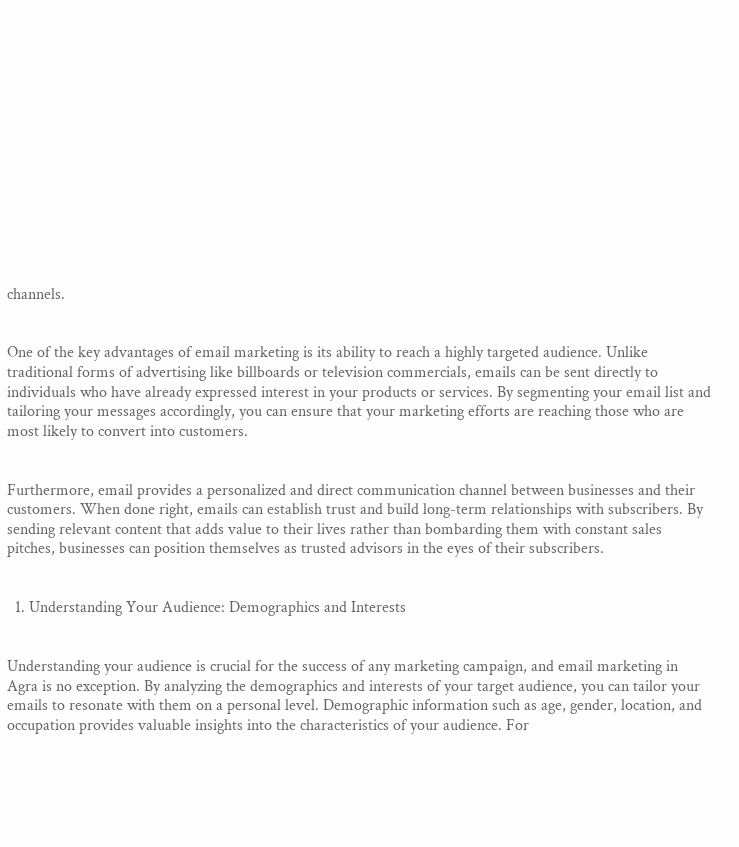channels.


One of the key advantages of email marketing is its ability to reach a highly targeted audience. Unlike traditional forms of advertising like billboards or television commercials, emails can be sent directly to individuals who have already expressed interest in your products or services. By segmenting your email list and tailoring your messages accordingly, you can ensure that your marketing efforts are reaching those who are most likely to convert into customers.


Furthermore, email provides a personalized and direct communication channel between businesses and their customers. When done right, emails can establish trust and build long-term relationships with subscribers. By sending relevant content that adds value to their lives rather than bombarding them with constant sales pitches, businesses can position themselves as trusted advisors in the eyes of their subscribers.


  1. Understanding Your Audience: Demographics and Interests


Understanding your audience is crucial for the success of any marketing campaign, and email marketing in Agra is no exception. By analyzing the demographics and interests of your target audience, you can tailor your emails to resonate with them on a personal level. Demographic information such as age, gender, location, and occupation provides valuable insights into the characteristics of your audience. For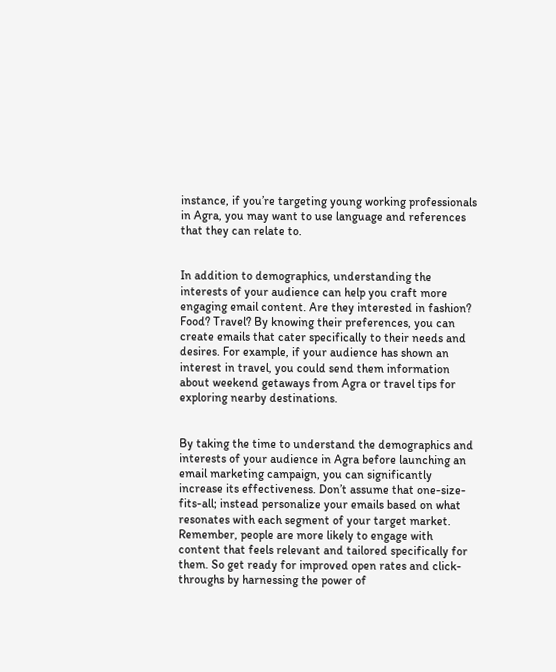instance, if you’re targeting young working professionals in Agra, you may want to use language and references that they can relate to.


In addition to demographics, understanding the interests of your audience can help you craft more engaging email content. Are they interested in fashion? Food? Travel? By knowing their preferences, you can create emails that cater specifically to their needs and desires. For example, if your audience has shown an interest in travel, you could send them information about weekend getaways from Agra or travel tips for exploring nearby destinations.


By taking the time to understand the demographics and interests of your audience in Agra before launching an email marketing campaign, you can significantly increase its effectiveness. Don’t assume that one-size-fits-all; instead personalize your emails based on what resonates with each segment of your target market. Remember, people are more likely to engage with content that feels relevant and tailored specifically for them. So get ready for improved open rates and click-throughs by harnessing the power of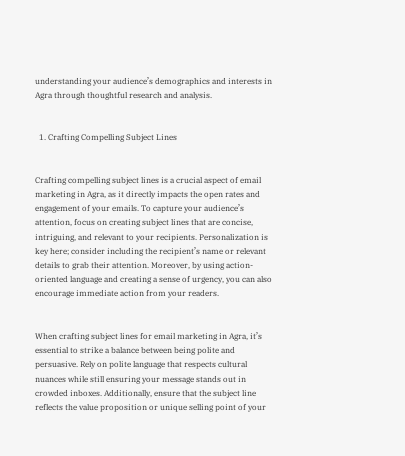understanding your audience’s demographics and interests in Agra through thoughtful research and analysis.


  1. Crafting Compelling Subject Lines


Crafting compelling subject lines is a crucial aspect of email marketing in Agra, as it directly impacts the open rates and engagement of your emails. To capture your audience’s attention, focus on creating subject lines that are concise, intriguing, and relevant to your recipients. Personalization is key here; consider including the recipient’s name or relevant details to grab their attention. Moreover, by using action-oriented language and creating a sense of urgency, you can also encourage immediate action from your readers.


When crafting subject lines for email marketing in Agra, it’s essential to strike a balance between being polite and persuasive. Rely on polite language that respects cultural nuances while still ensuring your message stands out in crowded inboxes. Additionally, ensure that the subject line reflects the value proposition or unique selling point of your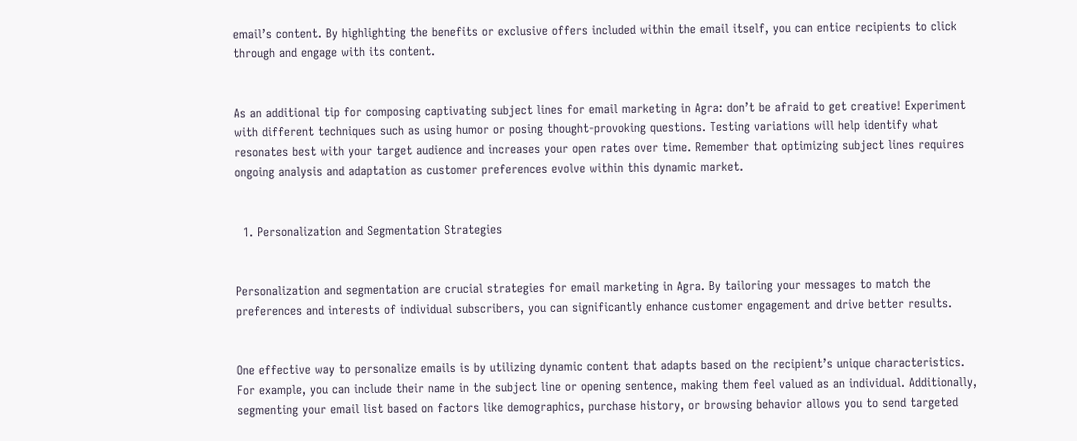email’s content. By highlighting the benefits or exclusive offers included within the email itself, you can entice recipients to click through and engage with its content.


As an additional tip for composing captivating subject lines for email marketing in Agra: don’t be afraid to get creative! Experiment with different techniques such as using humor or posing thought-provoking questions. Testing variations will help identify what resonates best with your target audience and increases your open rates over time. Remember that optimizing subject lines requires ongoing analysis and adaptation as customer preferences evolve within this dynamic market.


  1. Personalization and Segmentation Strategies


Personalization and segmentation are crucial strategies for email marketing in Agra. By tailoring your messages to match the preferences and interests of individual subscribers, you can significantly enhance customer engagement and drive better results.


One effective way to personalize emails is by utilizing dynamic content that adapts based on the recipient’s unique characteristics. For example, you can include their name in the subject line or opening sentence, making them feel valued as an individual. Additionally, segmenting your email list based on factors like demographics, purchase history, or browsing behavior allows you to send targeted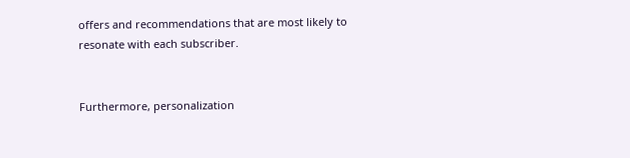offers and recommendations that are most likely to resonate with each subscriber.


Furthermore, personalization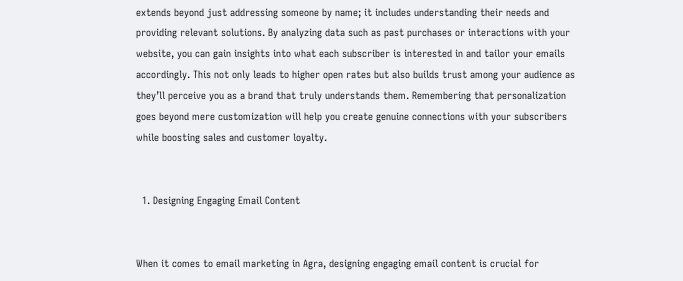extends beyond just addressing someone by name; it includes understanding their needs and providing relevant solutions. By analyzing data such as past purchases or interactions with your website, you can gain insights into what each subscriber is interested in and tailor your emails accordingly. This not only leads to higher open rates but also builds trust among your audience as they’ll perceive you as a brand that truly understands them. Remembering that personalization goes beyond mere customization will help you create genuine connections with your subscribers while boosting sales and customer loyalty.


  1. Designing Engaging Email Content


When it comes to email marketing in Agra, designing engaging email content is crucial for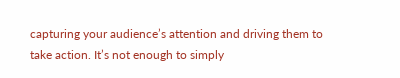capturing your audience’s attention and driving them to take action. It’s not enough to simply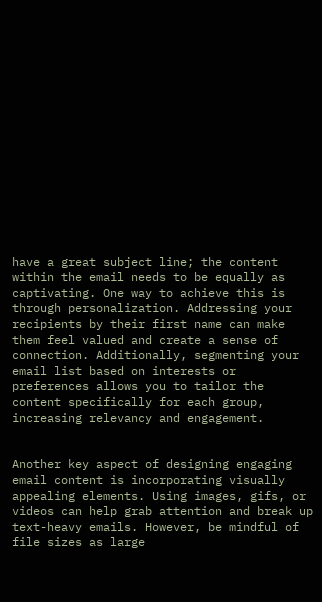have a great subject line; the content within the email needs to be equally as captivating. One way to achieve this is through personalization. Addressing your recipients by their first name can make them feel valued and create a sense of connection. Additionally, segmenting your email list based on interests or preferences allows you to tailor the content specifically for each group, increasing relevancy and engagement.


Another key aspect of designing engaging email content is incorporating visually appealing elements. Using images, gifs, or videos can help grab attention and break up text-heavy emails. However, be mindful of file sizes as large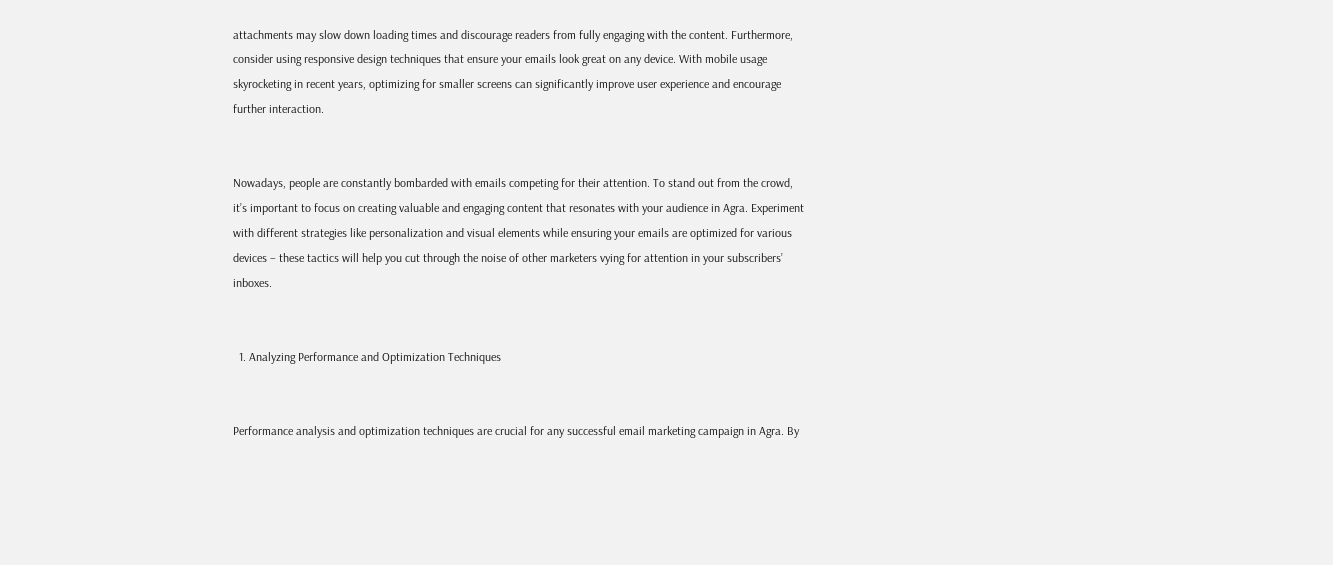attachments may slow down loading times and discourage readers from fully engaging with the content. Furthermore, consider using responsive design techniques that ensure your emails look great on any device. With mobile usage skyrocketing in recent years, optimizing for smaller screens can significantly improve user experience and encourage further interaction.


Nowadays, people are constantly bombarded with emails competing for their attention. To stand out from the crowd, it’s important to focus on creating valuable and engaging content that resonates with your audience in Agra. Experiment with different strategies like personalization and visual elements while ensuring your emails are optimized for various devices – these tactics will help you cut through the noise of other marketers vying for attention in your subscribers’ inboxes.


  1. Analyzing Performance and Optimization Techniques


Performance analysis and optimization techniques are crucial for any successful email marketing campaign in Agra. By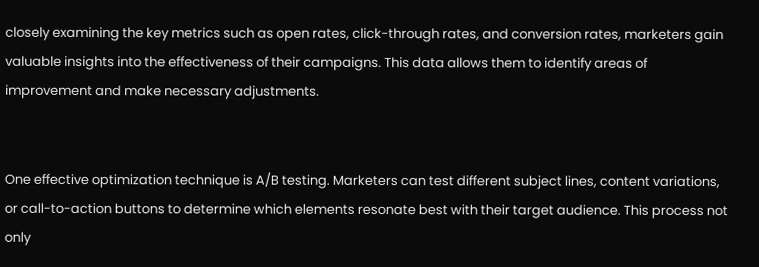closely examining the key metrics such as open rates, click-through rates, and conversion rates, marketers gain valuable insights into the effectiveness of their campaigns. This data allows them to identify areas of improvement and make necessary adjustments.


One effective optimization technique is A/B testing. Marketers can test different subject lines, content variations, or call-to-action buttons to determine which elements resonate best with their target audience. This process not only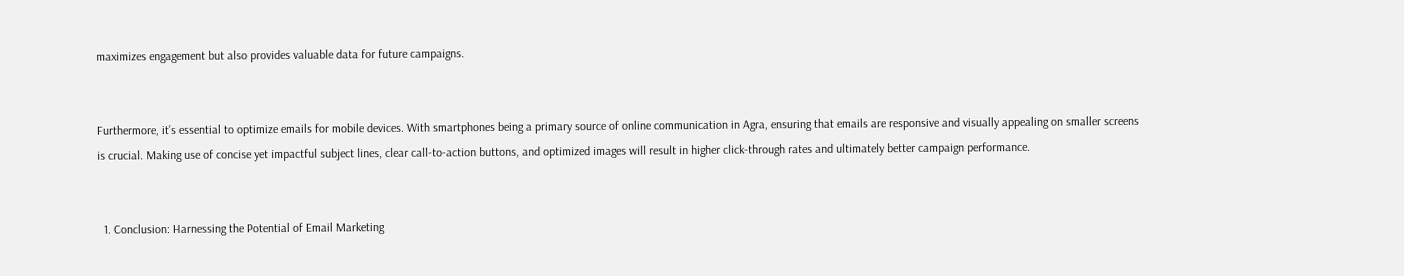maximizes engagement but also provides valuable data for future campaigns.


Furthermore, it’s essential to optimize emails for mobile devices. With smartphones being a primary source of online communication in Agra, ensuring that emails are responsive and visually appealing on smaller screens is crucial. Making use of concise yet impactful subject lines, clear call-to-action buttons, and optimized images will result in higher click-through rates and ultimately better campaign performance.


  1. Conclusion: Harnessing the Potential of Email Marketing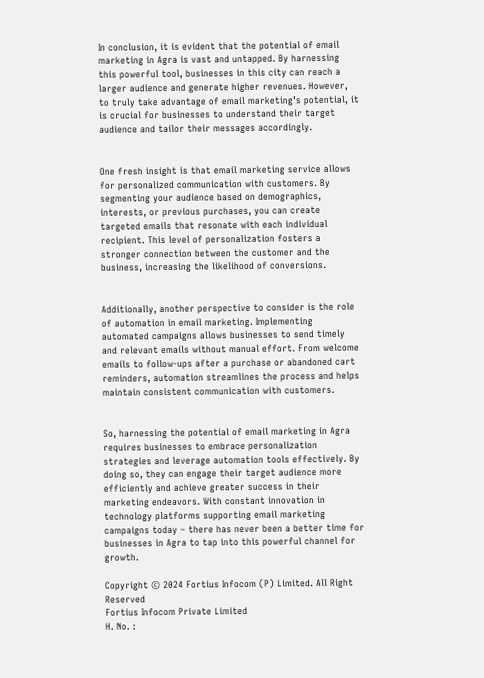In conclusion, it is evident that the potential of email marketing in Agra is vast and untapped. By harnessing this powerful tool, businesses in this city can reach a larger audience and generate higher revenues. However, to truly take advantage of email marketing’s potential, it is crucial for businesses to understand their target audience and tailor their messages accordingly.


One fresh insight is that email marketing service allows for personalized communication with customers. By segmenting your audience based on demographics, interests, or previous purchases, you can create targeted emails that resonate with each individual recipient. This level of personalization fosters a stronger connection between the customer and the business, increasing the likelihood of conversions.


Additionally, another perspective to consider is the role of automation in email marketing. Implementing automated campaigns allows businesses to send timely and relevant emails without manual effort. From welcome emails to follow-ups after a purchase or abandoned cart reminders, automation streamlines the process and helps maintain consistent communication with customers.


So, harnessing the potential of email marketing in Agra requires businesses to embrace personalization strategies and leverage automation tools effectively. By doing so, they can engage their target audience more efficiently and achieve greater success in their marketing endeavors. With constant innovation in technology platforms supporting email marketing campaigns today – there has never been a better time for businesses in Agra to tap into this powerful channel for growth.

Copyright © 2024 Fortius Infocom (P) Limited. All Right Reserved
Fortius Infocom Private Limited
H. No. :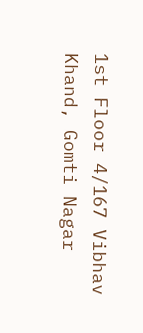1st Floor 4/167 Vibhav Khand, Gomti Nagar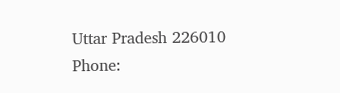Uttar Pradesh 226010
Phone: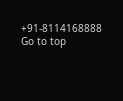+91-8114168888
Go to top